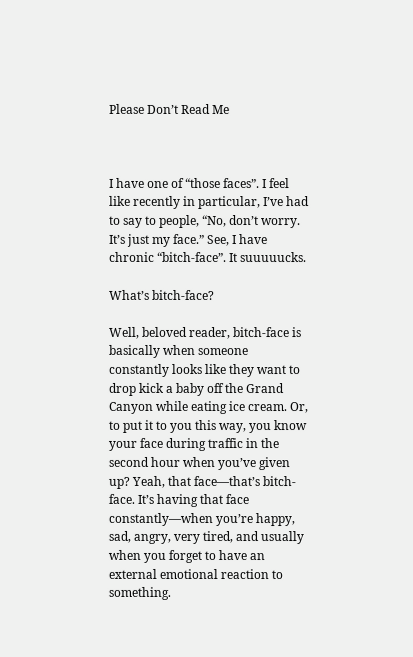Please Don’t Read Me



I have one of “those faces”. I feel like recently in particular, I’ve had to say to people, “No, don’t worry. It’s just my face.” See, I have chronic “bitch-face”. It suuuuucks.

What’s bitch-face?

Well, beloved reader, bitch-face is basically when someone constantly looks like they want to drop kick a baby off the Grand Canyon while eating ice cream. Or, to put it to you this way, you know your face during traffic in the second hour when you’ve given up? Yeah, that face—that’s bitch-face. It’s having that face constantly—when you’re happy, sad, angry, very tired, and usually when you forget to have an external emotional reaction to something.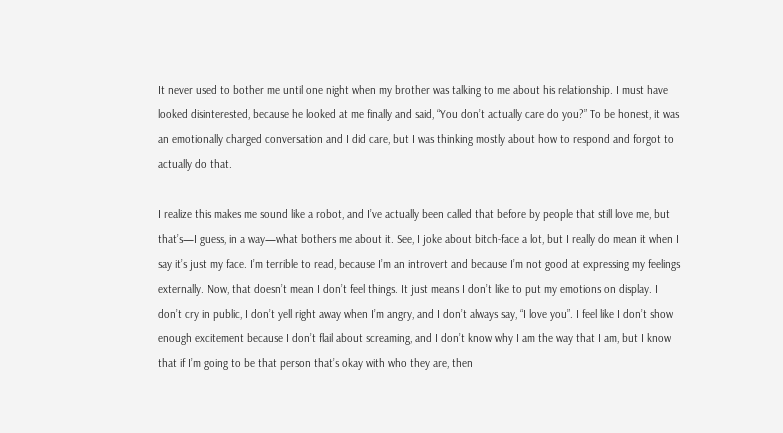It never used to bother me until one night when my brother was talking to me about his relationship. I must have looked disinterested, because he looked at me finally and said, “You don’t actually care do you?” To be honest, it was an emotionally charged conversation and I did care, but I was thinking mostly about how to respond and forgot to actually do that.

I realize this makes me sound like a robot, and I’ve actually been called that before by people that still love me, but that’s—I guess, in a way—what bothers me about it. See, I joke about bitch-face a lot, but I really do mean it when I say it’s just my face. I’m terrible to read, because I’m an introvert and because I’m not good at expressing my feelings externally. Now, that doesn’t mean I don’t feel things. It just means I don’t like to put my emotions on display. I don’t cry in public, I don’t yell right away when I’m angry, and I don’t always say, “I love you”. I feel like I don’t show enough excitement because I don’t flail about screaming, and I don’t know why I am the way that I am, but I know that if I’m going to be that person that’s okay with who they are, then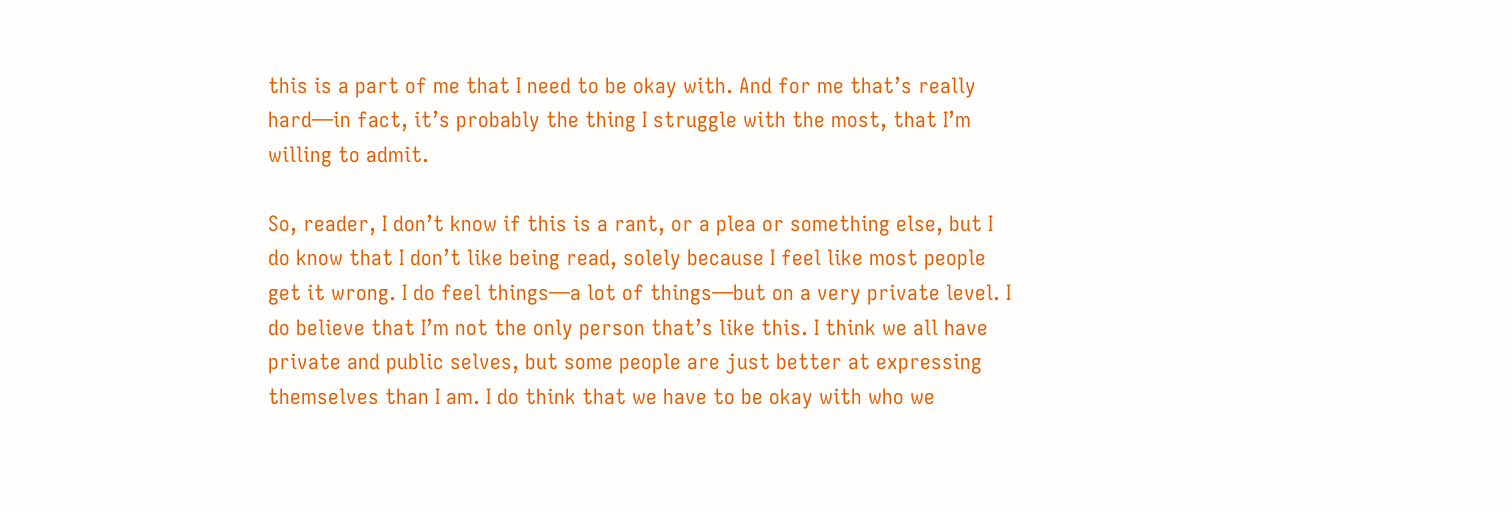this is a part of me that I need to be okay with. And for me that’s really hard—in fact, it’s probably the thing I struggle with the most, that I’m willing to admit.

So, reader, I don’t know if this is a rant, or a plea or something else, but I do know that I don’t like being read, solely because I feel like most people get it wrong. I do feel things—a lot of things—but on a very private level. I do believe that I’m not the only person that’s like this. I think we all have private and public selves, but some people are just better at expressing themselves than I am. I do think that we have to be okay with who we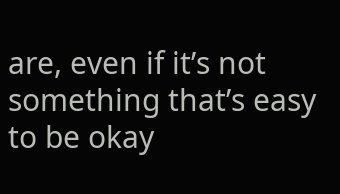are, even if it’s not something that’s easy to be okay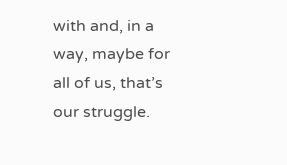with and, in a way, maybe for all of us, that’s our struggle.